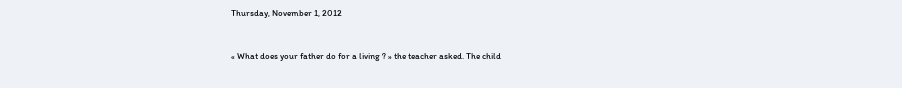Thursday, November 1, 2012


« What does your father do for a living ? » the teacher asked. The child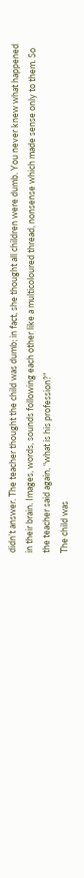didn’t answer. The teacher thought the child was dumb; in fact, she thought all children were dumb. You never knew what happened in their brain. Images, words, sounds following each other like a multicoloured thread, nonsense which made sense only to them. So the teacher said again, “what is his profession?”
The child was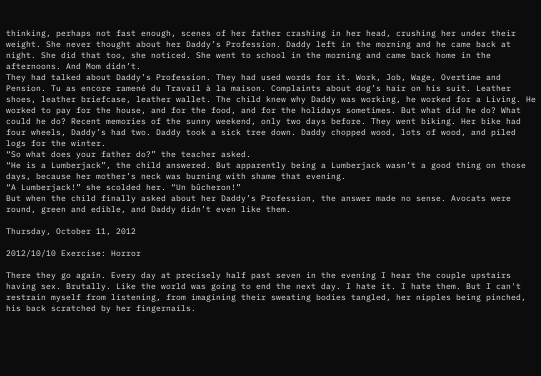thinking, perhaps not fast enough, scenes of her father crashing in her head, crushing her under their weight. She never thought about her Daddy’s Profession. Daddy left in the morning and he came back at night. She did that too, she noticed. She went to school in the morning and came back home in the afternoons. And Mom didn’t.
They had talked about Daddy’s Profession. They had used words for it. Work, Job, Wage, Overtime and Pension. Tu as encore ramené du Travail à la maison. Complaints about dog’s hair on his suit. Leather shoes, leather briefcase, leather wallet. The child knew why Daddy was working, he worked for a Living. He worked to pay for the house, and for the food, and for the holidays sometimes. But what did he do? What could he do? Recent memories of the sunny weekend, only two days before. They went biking. Her bike had four wheels, Daddy’s had two. Daddy took a sick tree down. Daddy chopped wood, lots of wood, and piled logs for the winter.
“So what does your father do?” the teacher asked.
“He is a Lumberjack”, the child answered. But apparently being a Lumberjack wasn’t a good thing on those days, because her mother’s neck was burning with shame that evening.
“A Lumberjack!” she scolded her. “Un bûcheron!”
But when the child finally asked about her Daddy’s Profession, the answer made no sense. Avocats were round, green and edible, and Daddy didn’t even like them.

Thursday, October 11, 2012

2012/10/10 Exercise: Horror

There they go again. Every day at precisely half past seven in the evening I hear the couple upstairs having sex. Brutally. Like the world was going to end the next day. I hate it. I hate them. But I can't restrain myself from listening, from imagining their sweating bodies tangled, her nipples being pinched, his back scratched by her fingernails.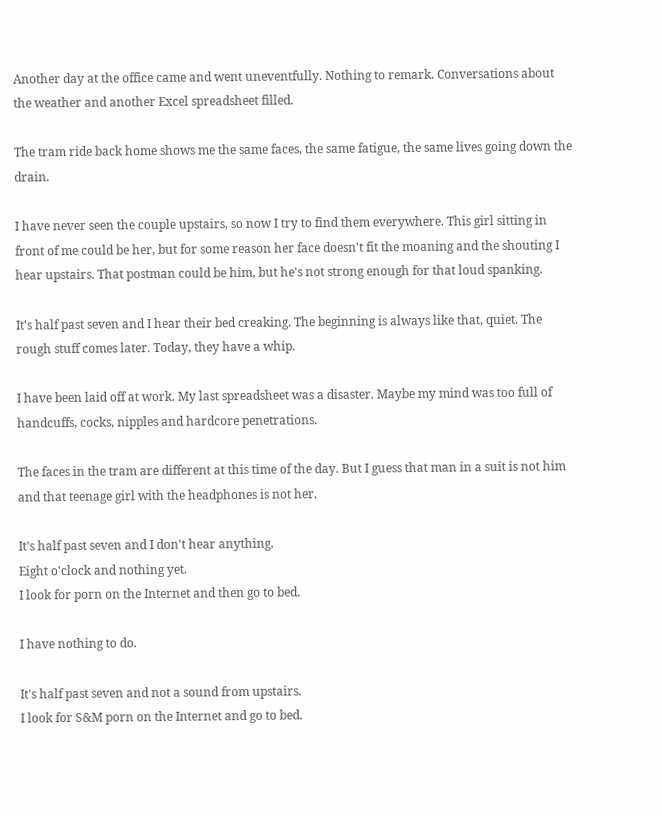Another day at the office came and went uneventfully. Nothing to remark. Conversations about the weather and another Excel spreadsheet filled.

The tram ride back home shows me the same faces, the same fatigue, the same lives going down the drain.

I have never seen the couple upstairs, so now I try to find them everywhere. This girl sitting in front of me could be her, but for some reason her face doesn't fit the moaning and the shouting I hear upstairs. That postman could be him, but he's not strong enough for that loud spanking.

It's half past seven and I hear their bed creaking. The beginning is always like that, quiet. The rough stuff comes later. Today, they have a whip.

I have been laid off at work. My last spreadsheet was a disaster. Maybe my mind was too full of handcuffs, cocks, nipples and hardcore penetrations.

The faces in the tram are different at this time of the day. But I guess that man in a suit is not him and that teenage girl with the headphones is not her.

It's half past seven and I don't hear anything.
Eight o'clock and nothing yet.
I look for porn on the Internet and then go to bed.

I have nothing to do.

It's half past seven and not a sound from upstairs.
I look for S&M porn on the Internet and go to bed.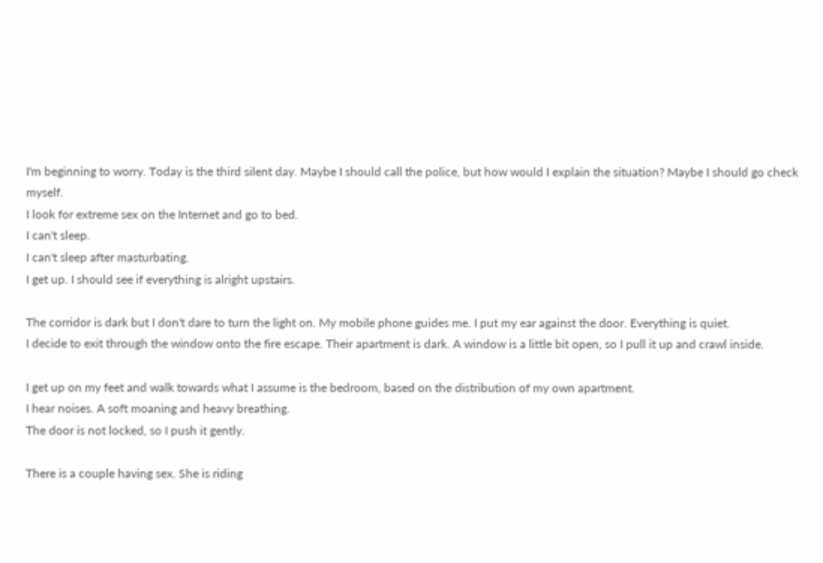I'm beginning to worry. Today is the third silent day. Maybe I should call the police, but how would I explain the situation? Maybe I should go check myself.
I look for extreme sex on the Internet and go to bed.
I can't sleep.
I can't sleep after masturbating.
I get up. I should see if everything is alright upstairs.

The corridor is dark but I don't dare to turn the light on. My mobile phone guides me. I put my ear against the door. Everything is quiet.
I decide to exit through the window onto the fire escape. Their apartment is dark. A window is a little bit open, so I pull it up and crawl inside.

I get up on my feet and walk towards what I assume is the bedroom, based on the distribution of my own apartment.
I hear noises. A soft moaning and heavy breathing.
The door is not locked, so I push it gently.

There is a couple having sex. She is riding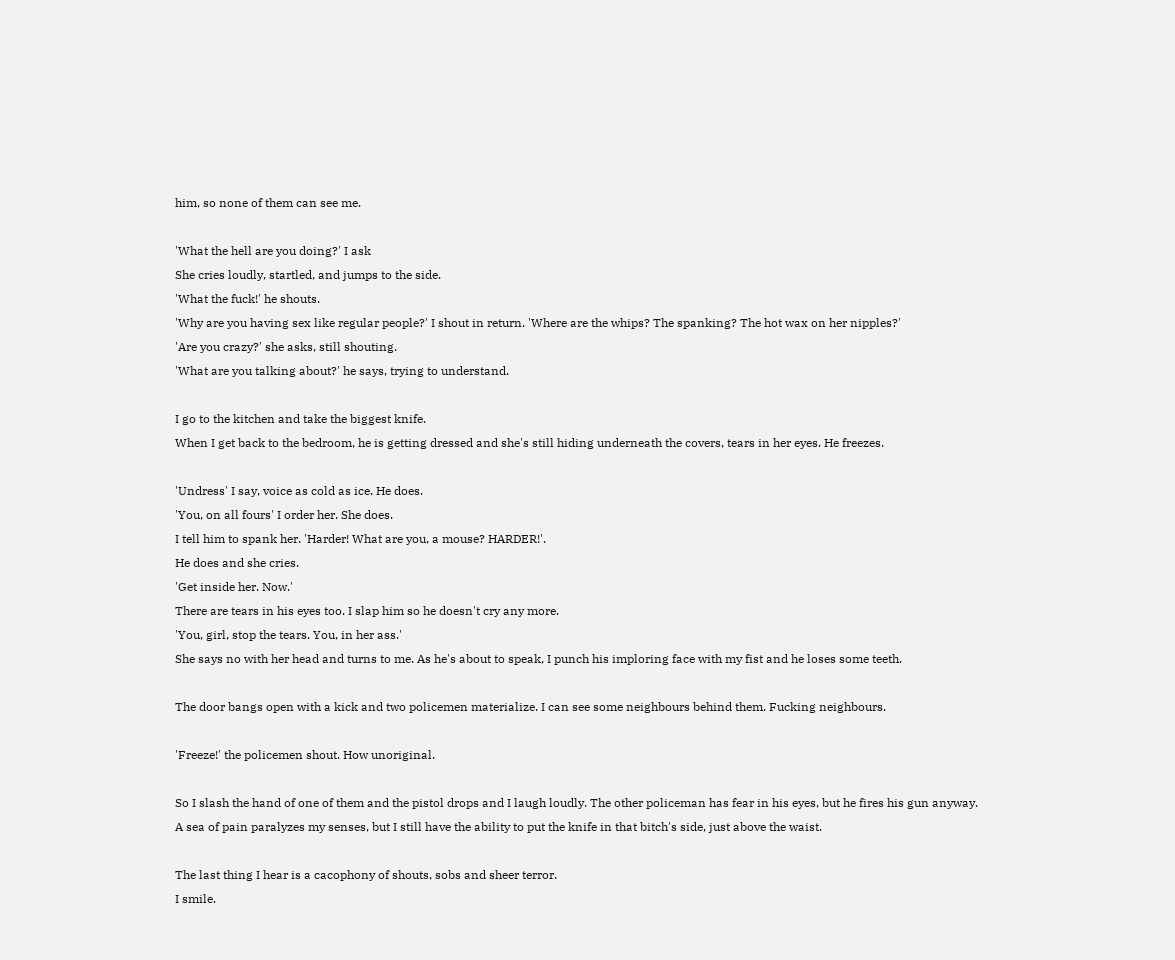him, so none of them can see me.

'What the hell are you doing?' I ask
She cries loudly, startled, and jumps to the side.
'What the fuck!' he shouts.
'Why are you having sex like regular people?' I shout in return. 'Where are the whips? The spanking? The hot wax on her nipples?'
'Are you crazy?' she asks, still shouting.
'What are you talking about?' he says, trying to understand.

I go to the kitchen and take the biggest knife.
When I get back to the bedroom, he is getting dressed and she's still hiding underneath the covers, tears in her eyes. He freezes.

'Undress' I say, voice as cold as ice. He does.
'You, on all fours' I order her. She does.
I tell him to spank her. 'Harder! What are you, a mouse? HARDER!'.
He does and she cries.
'Get inside her. Now.'
There are tears in his eyes too. I slap him so he doesn't cry any more.
'You, girl, stop the tears. You, in her ass.'
She says no with her head and turns to me. As he's about to speak, I punch his imploring face with my fist and he loses some teeth.

The door bangs open with a kick and two policemen materialize. I can see some neighbours behind them. Fucking neighbours.

'Freeze!' the policemen shout. How unoriginal.

So I slash the hand of one of them and the pistol drops and I laugh loudly. The other policeman has fear in his eyes, but he fires his gun anyway.
A sea of pain paralyzes my senses, but I still have the ability to put the knife in that bitch's side, just above the waist.

The last thing I hear is a cacophony of shouts, sobs and sheer terror.
I smile.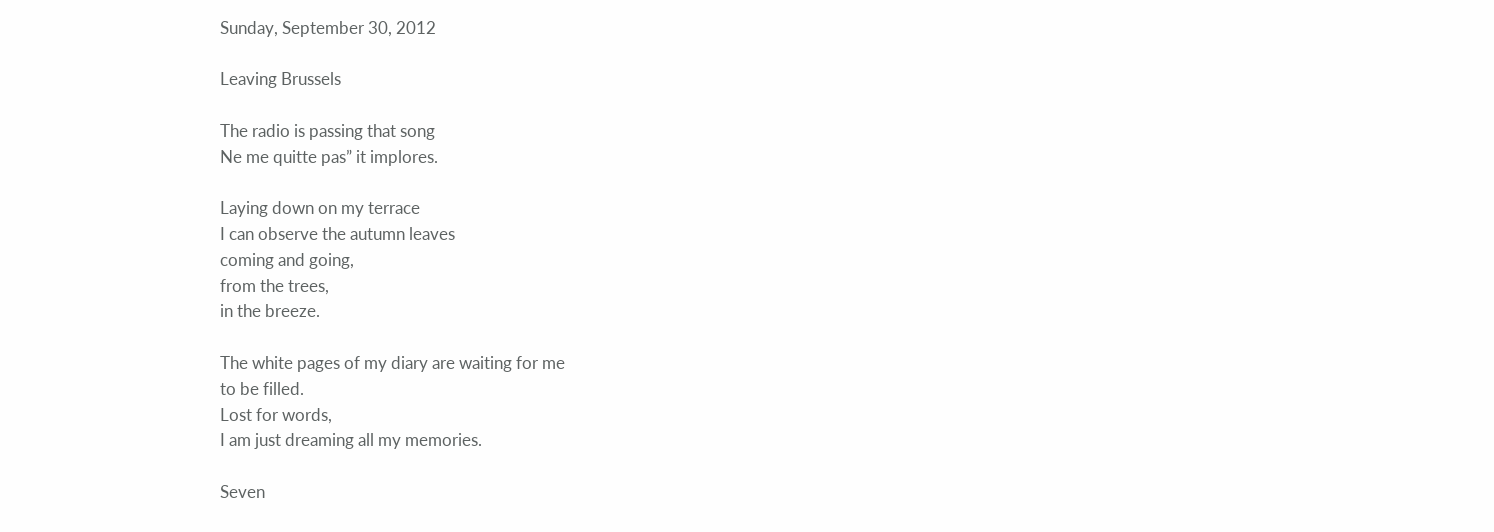Sunday, September 30, 2012

Leaving Brussels

The radio is passing that song
Ne me quitte pas” it implores.

Laying down on my terrace
I can observe the autumn leaves
coming and going,
from the trees,
in the breeze.

The white pages of my diary are waiting for me
to be filled.
Lost for words,
I am just dreaming all my memories.

Seven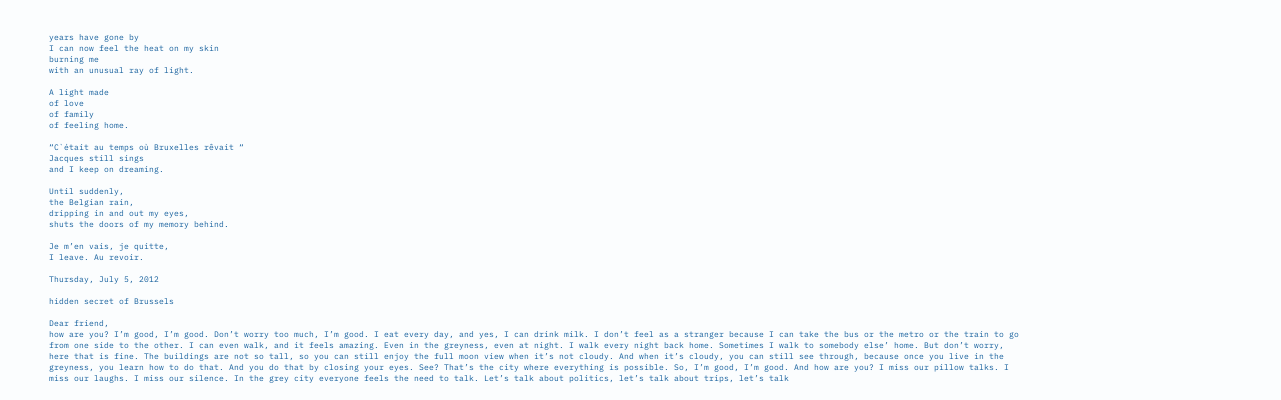years have gone by
I can now feel the heat on my skin
burning me
with an unusual ray of light.

A light made
of love
of family
of feeling home.

“C`était au temps où Bruxelles rêvait “
Jacques still sings
and I keep on dreaming.

Until suddenly,
the Belgian rain,
dripping in and out my eyes,
shuts the doors of my memory behind.

Je m’en vais, je quitte,
I leave. Au revoir.

Thursday, July 5, 2012

hidden secret of Brussels

Dear friend,
how are you? I’m good, I’m good. Don’t worry too much, I’m good. I eat every day, and yes, I can drink milk. I don’t feel as a stranger because I can take the bus or the metro or the train to go from one side to the other. I can even walk, and it feels amazing. Even in the greyness, even at night. I walk every night back home. Sometimes I walk to somebody else’ home. But don’t worry, here that is fine. The buildings are not so tall, so you can still enjoy the full moon view when it’s not cloudy. And when it’s cloudy, you can still see through, because once you live in the greyness, you learn how to do that. And you do that by closing your eyes. See? That’s the city where everything is possible. So, I’m good, I’m good. And how are you? I miss our pillow talks. I miss our laughs. I miss our silence. In the grey city everyone feels the need to talk. Let’s talk about politics, let’s talk about trips, let’s talk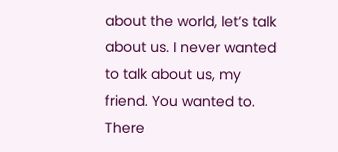about the world, let’s talk about us. I never wanted to talk about us, my friend. You wanted to. There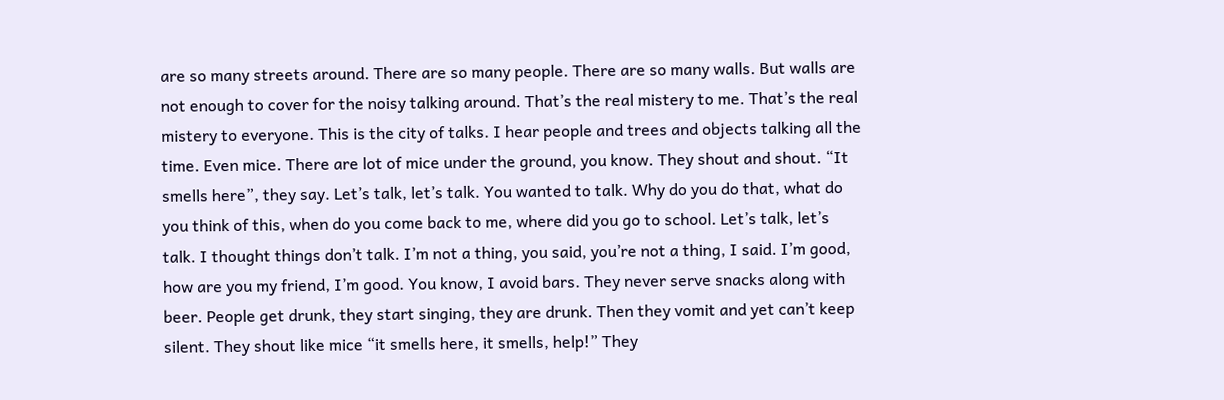are so many streets around. There are so many people. There are so many walls. But walls are not enough to cover for the noisy talking around. That’s the real mistery to me. That’s the real mistery to everyone. This is the city of talks. I hear people and trees and objects talking all the time. Even mice. There are lot of mice under the ground, you know. They shout and shout. “It smells here”, they say. Let’s talk, let’s talk. You wanted to talk. Why do you do that, what do you think of this, when do you come back to me, where did you go to school. Let’s talk, let’s talk. I thought things don’t talk. I’m not a thing, you said, you’re not a thing, I said. I’m good, how are you my friend, I’m good. You know, I avoid bars. They never serve snacks along with beer. People get drunk, they start singing, they are drunk. Then they vomit and yet can’t keep silent. They shout like mice “it smells here, it smells, help!” They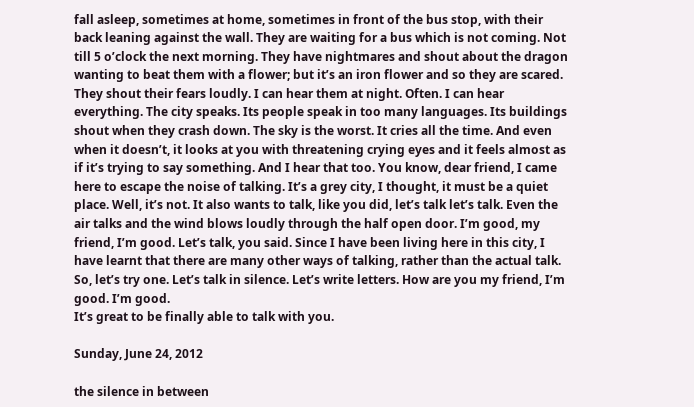fall asleep, sometimes at home, sometimes in front of the bus stop, with their back leaning against the wall. They are waiting for a bus which is not coming. Not till 5 o’clock the next morning. They have nightmares and shout about the dragon wanting to beat them with a flower; but it’s an iron flower and so they are scared. They shout their fears loudly. I can hear them at night. Often. I can hear everything. The city speaks. Its people speak in too many languages. Its buildings shout when they crash down. The sky is the worst. It cries all the time. And even when it doesn’t, it looks at you with threatening crying eyes and it feels almost as if it’s trying to say something. And I hear that too. You know, dear friend, I came here to escape the noise of talking. It’s a grey city, I thought, it must be a quiet place. Well, it’s not. It also wants to talk, like you did, let’s talk let’s talk. Even the air talks and the wind blows loudly through the half open door. I’m good, my friend, I’m good. Let’s talk, you said. Since I have been living here in this city, I have learnt that there are many other ways of talking, rather than the actual talk. So, let’s try one. Let’s talk in silence. Let’s write letters. How are you my friend, I’m good. I’m good.
It’s great to be finally able to talk with you.

Sunday, June 24, 2012

the silence in between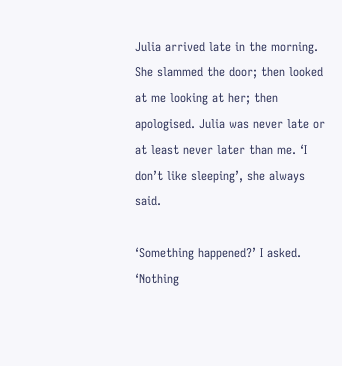Julia arrived late in the morning. She slammed the door; then looked at me looking at her; then apologised. Julia was never late or at least never later than me. ‘I don’t like sleeping’, she always said.

‘Something happened?’ I asked.
‘Nothing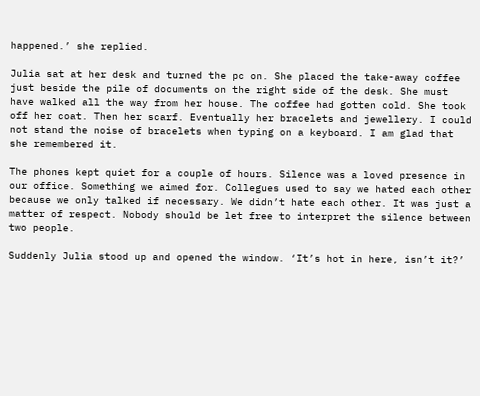happened.’ she replied.

Julia sat at her desk and turned the pc on. She placed the take-away coffee just beside the pile of documents on the right side of the desk. She must have walked all the way from her house. The coffee had gotten cold. She took off her coat. Then her scarf. Eventually her bracelets and jewellery. I could not stand the noise of bracelets when typing on a keyboard. I am glad that she remembered it.

The phones kept quiet for a couple of hours. Silence was a loved presence in our office. Something we aimed for. Collegues used to say we hated each other because we only talked if necessary. We didn’t hate each other. It was just a matter of respect. Nobody should be let free to interpret the silence between two people.

Suddenly Julia stood up and opened the window. ‘It’s hot in here, isn’t it?’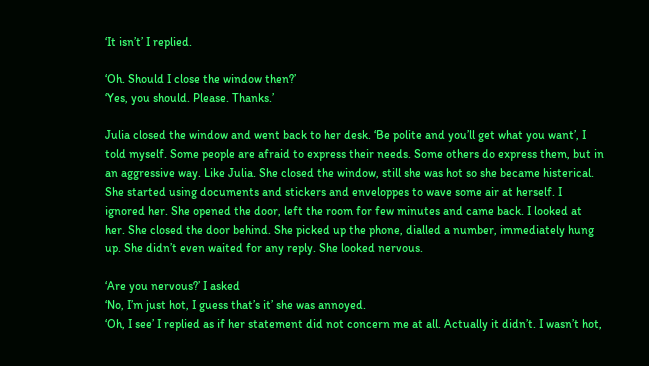‘It isn’t’ I replied.

‘Oh. Should I close the window then?’
‘Yes, you should. Please. Thanks.’

Julia closed the window and went back to her desk. ‘Be polite and you’ll get what you want’, I told myself. Some people are afraid to express their needs. Some others do express them, but in an aggressive way. Like Julia. She closed the window, still she was hot so she became histerical. She started using documents and stickers and enveloppes to wave some air at herself. I ignored her. She opened the door, left the room for few minutes and came back. I looked at her. She closed the door behind. She picked up the phone, dialled a number, immediately hung up. She didn’t even waited for any reply. She looked nervous.

‘Are you nervous?’ I asked
‘No, I’m just hot, I guess that’s it’ she was annoyed.
‘Oh, I see’ I replied as if her statement did not concern me at all. Actually it didn’t. I wasn’t hot,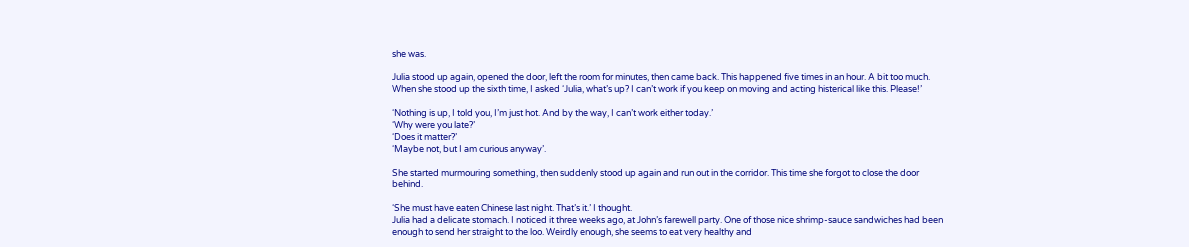she was.

Julia stood up again, opened the door, left the room for minutes, then came back. This happened five times in an hour. A bit too much. When she stood up the sixth time, I asked ‘Julia, what’s up? I can’t work if you keep on moving and acting histerical like this. Please!’

‘Nothing is up, I told you, I’m just hot. And by the way, I can’t work either today.’
‘Why were you late?’
‘Does it matter?’
‘Maybe not, but I am curious anyway’.

She started murmouring something, then suddenly stood up again and run out in the corridor. This time she forgot to close the door behind.

‘She must have eaten Chinese last night. That’s it.’ I thought.
Julia had a delicate stomach. I noticed it three weeks ago, at John’s farewell party. One of those nice shrimp-sauce sandwiches had been enough to send her straight to the loo. Weirdly enough, she seems to eat very healthy and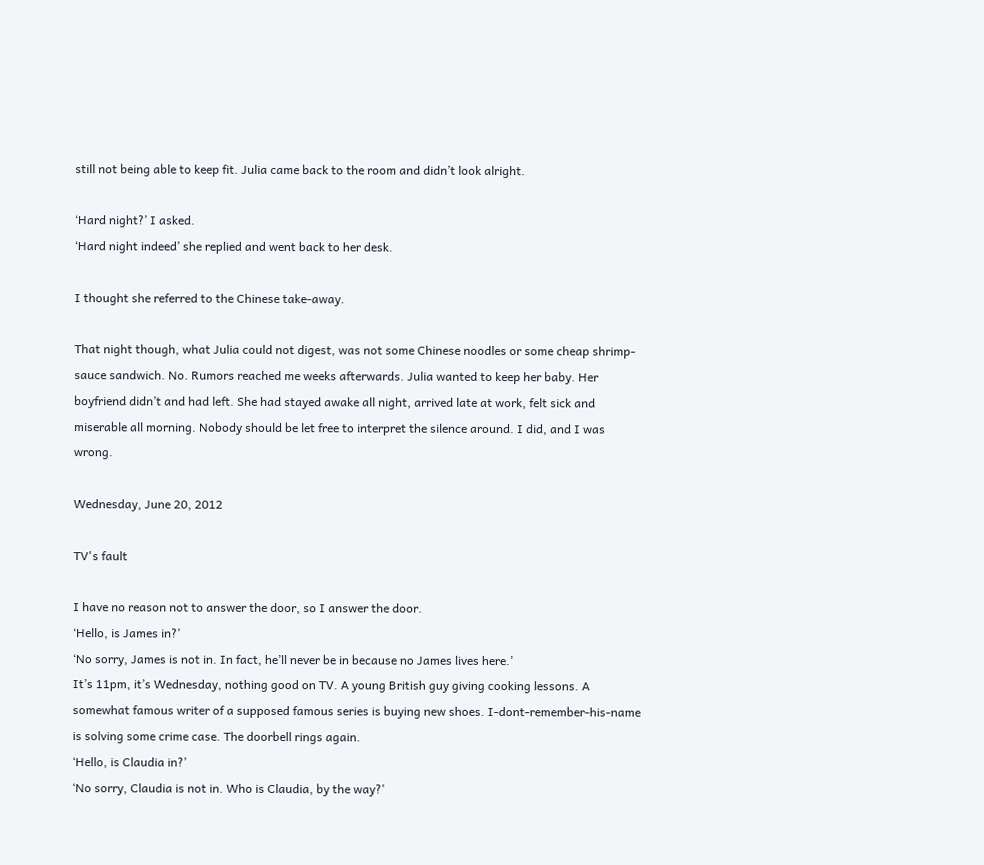still not being able to keep fit. Julia came back to the room and didn’t look alright.

‘Hard night?’ I asked.
‘Hard night indeed’ she replied and went back to her desk.

I thought she referred to the Chinese take-away.

That night though, what Julia could not digest, was not some Chinese noodles or some cheap shrimp-sauce sandwich. No. Rumors reached me weeks afterwards. Julia wanted to keep her baby. Her boyfriend didn’t and had left. She had stayed awake all night, arrived late at work, felt sick and miserable all morning. Nobody should be let free to interpret the silence around. I did, and I was wrong.

Wednesday, June 20, 2012

TV's fault

I have no reason not to answer the door, so I answer the door.
‘Hello, is James in?’
‘No sorry, James is not in. In fact, he’ll never be in because no James lives here.’
It’s 11pm, it’s Wednesday, nothing good on TV. A young British guy giving cooking lessons. A somewhat famous writer of a supposed famous series is buying new shoes. I-dont-remember-his-name is solving some crime case. The doorbell rings again.
‘Hello, is Claudia in?’
‘No sorry, Claudia is not in. Who is Claudia, by the way?’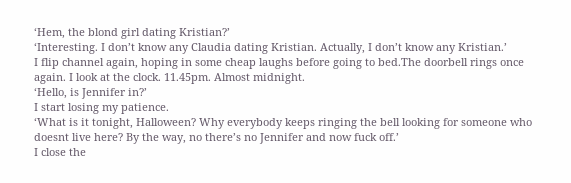‘Hem, the blond girl dating Kristian?’
‘Interesting. I don’t know any Claudia dating Kristian. Actually, I don’t know any Kristian.’
I flip channel again, hoping in some cheap laughs before going to bed.The doorbell rings once again. I look at the clock. 11.45pm. Almost midnight.
‘Hello, is Jennifer in?’
I start losing my patience.
‘What is it tonight, Halloween? Why everybody keeps ringing the bell looking for someone who doesnt live here? By the way, no there’s no Jennifer and now fuck off.’
I close the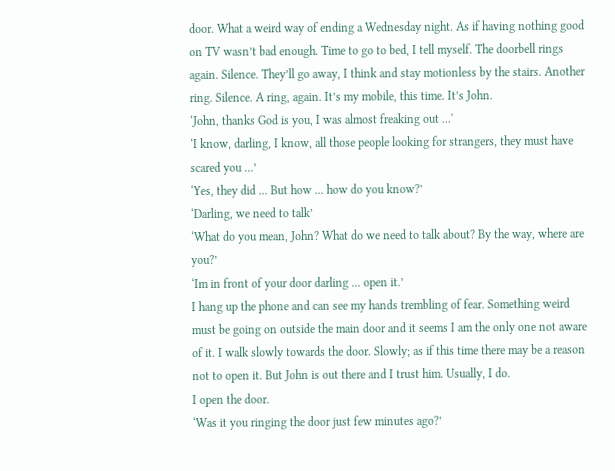door. What a weird way of ending a Wednesday night. As if having nothing good on TV wasn’t bad enough. Time to go to bed, I tell myself. The doorbell rings again. Silence. They’ll go away, I think and stay motionless by the stairs. Another ring. Silence. A ring, again. It’s my mobile, this time. It’s John.
‘John, thanks God is you, I was almost freaking out ...'
‘I know, darling, I know, all those people looking for strangers, they must have scared you ...’
‘Yes, they did ... But how ... how do you know?’
‘Darling, we need to talk’
‘What do you mean, John? What do we need to talk about? By the way, where are you?’
‘Im in front of your door darling ... open it.’
I hang up the phone and can see my hands trembling of fear. Something weird must be going on outside the main door and it seems I am the only one not aware of it. I walk slowly towards the door. Slowly; as if this time there may be a reason not to open it. But John is out there and I trust him. Usually, I do.
I open the door.
‘Was it you ringing the door just few minutes ago?’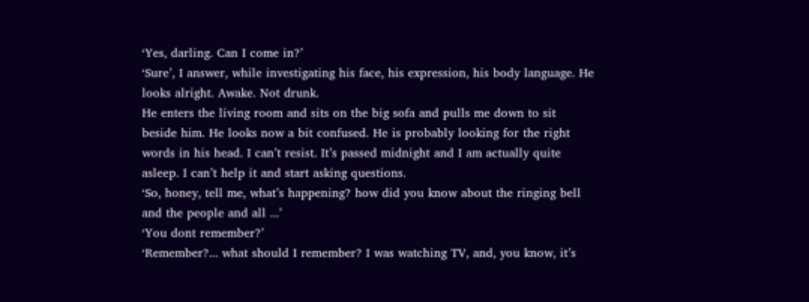‘Yes, darling. Can I come in?’
‘Sure’, I answer, while investigating his face, his expression, his body language. He looks alright. Awake. Not drunk.
He enters the living room and sits on the big sofa and pulls me down to sit beside him. He looks now a bit confused. He is probably looking for the right words in his head. I can’t resist. It’s passed midnight and I am actually quite asleep. I can’t help it and start asking questions.
‘So, honey, tell me, what’s happening? how did you know about the ringing bell and the people and all ...’
‘You dont remember?’
‘Remember?... what should I remember? I was watching TV, and, you know, it’s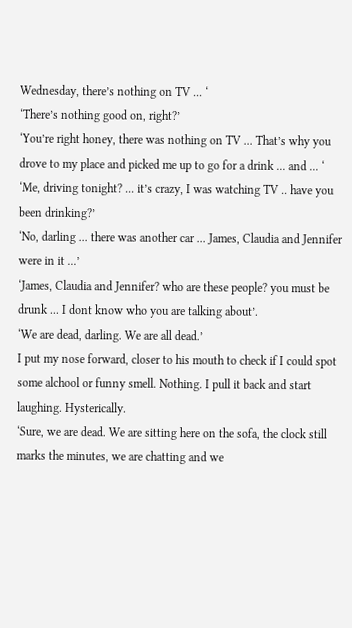Wednesday, there’s nothing on TV ... ‘
‘There’s nothing good on, right?’
‘You’re right honey, there was nothing on TV ... That’s why you drove to my place and picked me up to go for a drink ... and ... ‘
‘Me, driving tonight? ... it’s crazy, I was watching TV .. have you been drinking?’
‘No, darling ... there was another car ... James, Claudia and Jennifer were in it ...’
‘James, Claudia and Jennifer? who are these people? you must be drunk ... I dont know who you are talking about’.
‘We are dead, darling. We are all dead.’
I put my nose forward, closer to his mouth to check if I could spot some alchool or funny smell. Nothing. I pull it back and start laughing. Hysterically.
‘Sure, we are dead. We are sitting here on the sofa, the clock still marks the minutes, we are chatting and we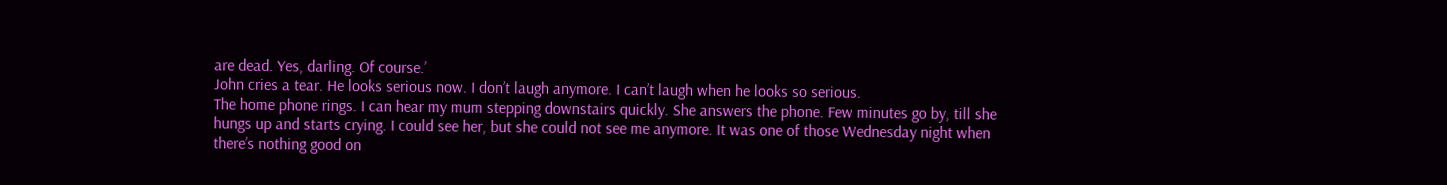are dead. Yes, darling. Of course.’
John cries a tear. He looks serious now. I don’t laugh anymore. I can’t laugh when he looks so serious.
The home phone rings. I can hear my mum stepping downstairs quickly. She answers the phone. Few minutes go by, till she hungs up and starts crying. I could see her, but she could not see me anymore. It was one of those Wednesday night when there’s nothing good on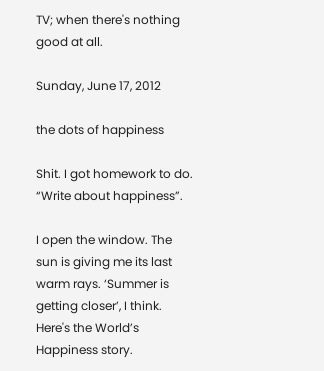TV; when there's nothing good at all.

Sunday, June 17, 2012

the dots of happiness

Shit. I got homework to do. “Write about happiness”.

I open the window. The sun is giving me its last warm rays. ‘Summer is getting closer’, I think. Here's the World’s Happiness story.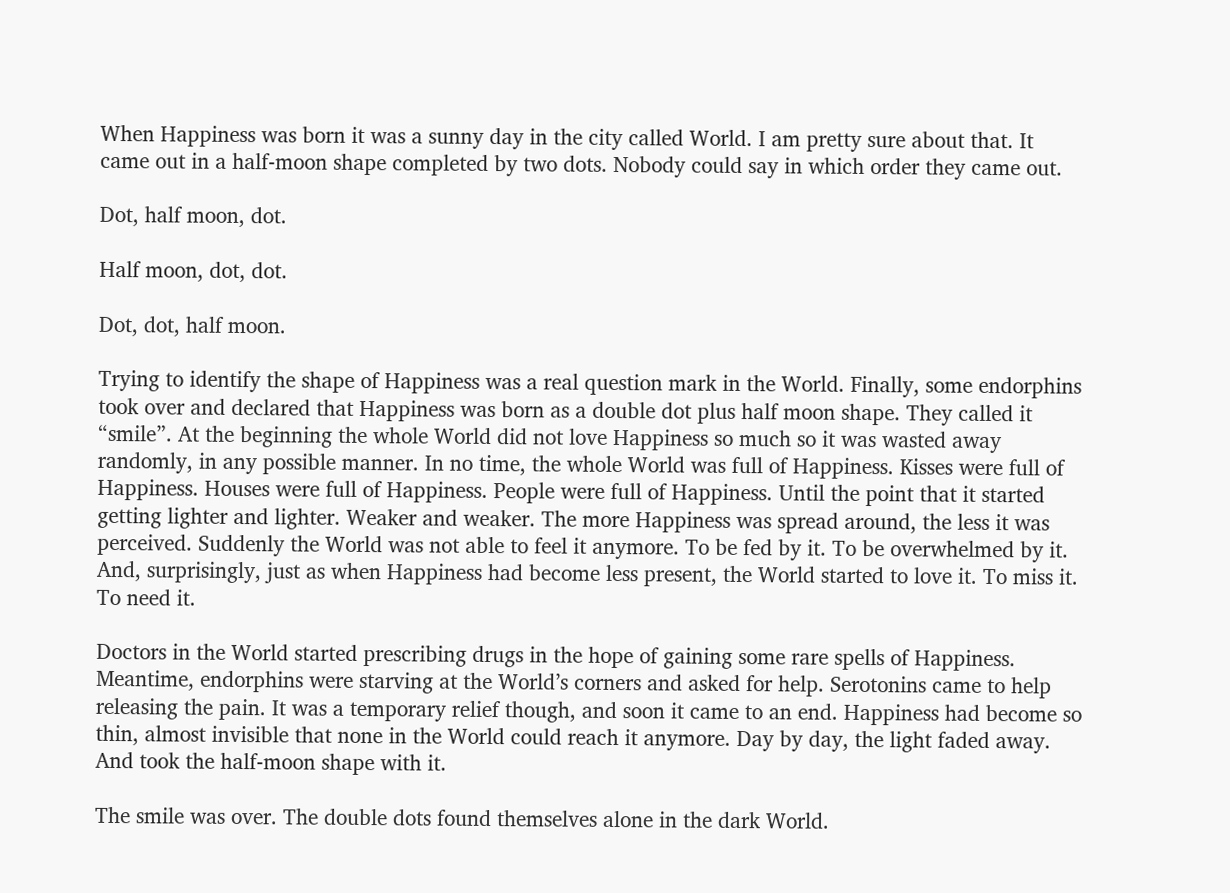When Happiness was born it was a sunny day in the city called World. I am pretty sure about that. It came out in a half-moon shape completed by two dots. Nobody could say in which order they came out.

Dot, half moon, dot.

Half moon, dot, dot.

Dot, dot, half moon.

Trying to identify the shape of Happiness was a real question mark in the World. Finally, some endorphins took over and declared that Happiness was born as a double dot plus half moon shape. They called it “smile”. At the beginning the whole World did not love Happiness so much so it was wasted away randomly, in any possible manner. In no time, the whole World was full of Happiness. Kisses were full of Happiness. Houses were full of Happiness. People were full of Happiness. Until the point that it started getting lighter and lighter. Weaker and weaker. The more Happiness was spread around, the less it was perceived. Suddenly the World was not able to feel it anymore. To be fed by it. To be overwhelmed by it. And, surprisingly, just as when Happiness had become less present, the World started to love it. To miss it. To need it.

Doctors in the World started prescribing drugs in the hope of gaining some rare spells of Happiness. Meantime, endorphins were starving at the World’s corners and asked for help. Serotonins came to help releasing the pain. It was a temporary relief though, and soon it came to an end. Happiness had become so thin, almost invisible that none in the World could reach it anymore. Day by day, the light faded away. And took the half-moon shape with it.

The smile was over. The double dots found themselves alone in the dark World.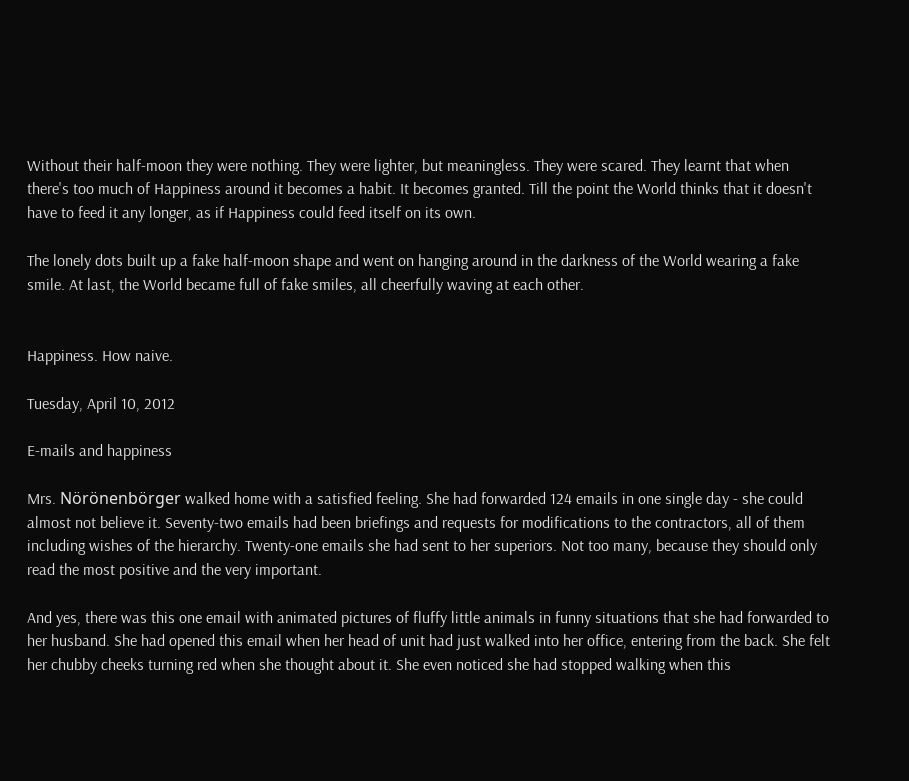Without their half-moon they were nothing. They were lighter, but meaningless. They were scared. They learnt that when there's too much of Happiness around it becomes a habit. It becomes granted. Till the point the World thinks that it doesn't have to feed it any longer, as if Happiness could feed itself on its own.

The lonely dots built up a fake half-moon shape and went on hanging around in the darkness of the World wearing a fake smile. At last, the World became full of fake smiles, all cheerfully waving at each other.


Happiness. How naive.

Tuesday, April 10, 2012

E-mails and happiness

Mrs. Nörönenbörger walked home with a satisfied feeling. She had forwarded 124 emails in one single day - she could almost not believe it. Seventy-two emails had been briefings and requests for modifications to the contractors, all of them including wishes of the hierarchy. Twenty-one emails she had sent to her superiors. Not too many, because they should only read the most positive and the very important.

And yes, there was this one email with animated pictures of fluffy little animals in funny situations that she had forwarded to her husband. She had opened this email when her head of unit had just walked into her office, entering from the back. She felt her chubby cheeks turning red when she thought about it. She even noticed she had stopped walking when this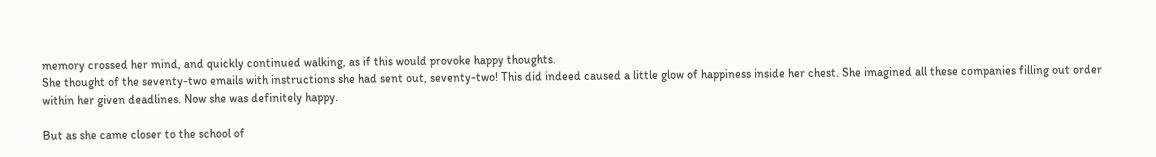memory crossed her mind, and quickly continued walking, as if this would provoke happy thoughts.
She thought of the seventy-two emails with instructions she had sent out, seventy-two! This did indeed caused a little glow of happiness inside her chest. She imagined all these companies filling out order within her given deadlines. Now she was definitely happy.

But as she came closer to the school of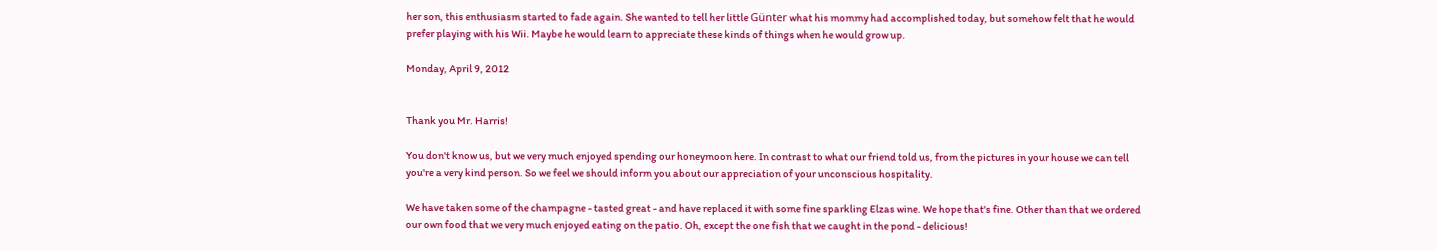her son, this enthusiasm started to fade again. She wanted to tell her little Günter what his mommy had accomplished today, but somehow felt that he would prefer playing with his Wii. Maybe he would learn to appreciate these kinds of things when he would grow up.

Monday, April 9, 2012


Thank you Mr. Harris!

You don't know us, but we very much enjoyed spending our honeymoon here. In contrast to what our friend told us, from the pictures in your house we can tell you're a very kind person. So we feel we should inform you about our appreciation of your unconscious hospitality.

We have taken some of the champagne - tasted great - and have replaced it with some fine sparkling Elzas wine. We hope that's fine. Other than that we ordered our own food that we very much enjoyed eating on the patio. Oh, except the one fish that we caught in the pond - delicious!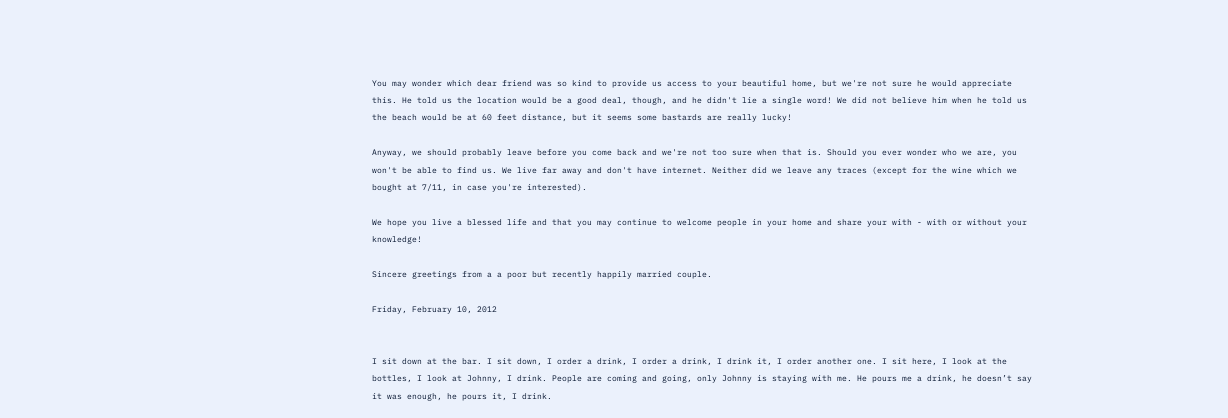You may wonder which dear friend was so kind to provide us access to your beautiful home, but we're not sure he would appreciate this. He told us the location would be a good deal, though, and he didn't lie a single word! We did not believe him when he told us the beach would be at 60 feet distance, but it seems some bastards are really lucky!

Anyway, we should probably leave before you come back and we're not too sure when that is. Should you ever wonder who we are, you won't be able to find us. We live far away and don't have internet. Neither did we leave any traces (except for the wine which we bought at 7/11, in case you're interested).

We hope you live a blessed life and that you may continue to welcome people in your home and share your with - with or without your knowledge!

Sincere greetings from a a poor but recently happily married couple.

Friday, February 10, 2012


I sit down at the bar. I sit down, I order a drink, I order a drink, I drink it, I order another one. I sit here, I look at the bottles, I look at Johnny, I drink. People are coming and going, only Johnny is staying with me. He pours me a drink, he doesn’t say it was enough, he pours it, I drink.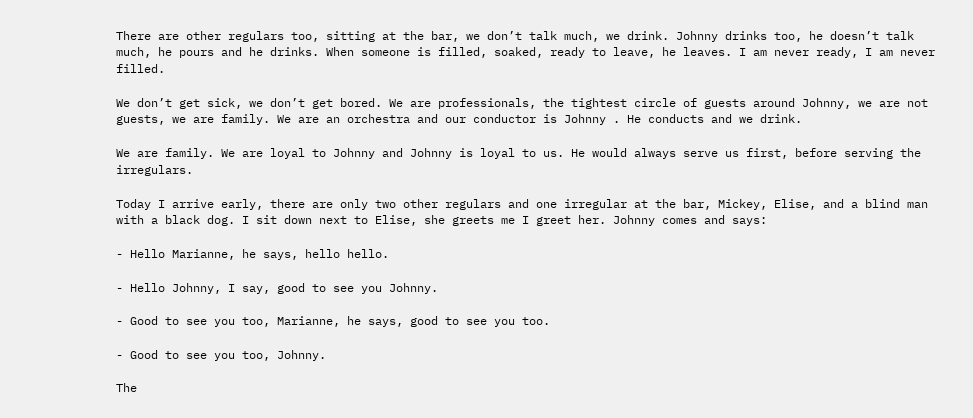There are other regulars too, sitting at the bar, we don’t talk much, we drink. Johnny drinks too, he doesn’t talk much, he pours and he drinks. When someone is filled, soaked, ready to leave, he leaves. I am never ready, I am never filled.

We don’t get sick, we don’t get bored. We are professionals, the tightest circle of guests around Johnny, we are not guests, we are family. We are an orchestra and our conductor is Johnny . He conducts and we drink.

We are family. We are loyal to Johnny and Johnny is loyal to us. He would always serve us first, before serving the irregulars.

Today I arrive early, there are only two other regulars and one irregular at the bar, Mickey, Elise, and a blind man with a black dog. I sit down next to Elise, she greets me I greet her. Johnny comes and says:

- Hello Marianne, he says, hello hello.

- Hello Johnny, I say, good to see you Johnny.

- Good to see you too, Marianne, he says, good to see you too.

- Good to see you too, Johnny.

The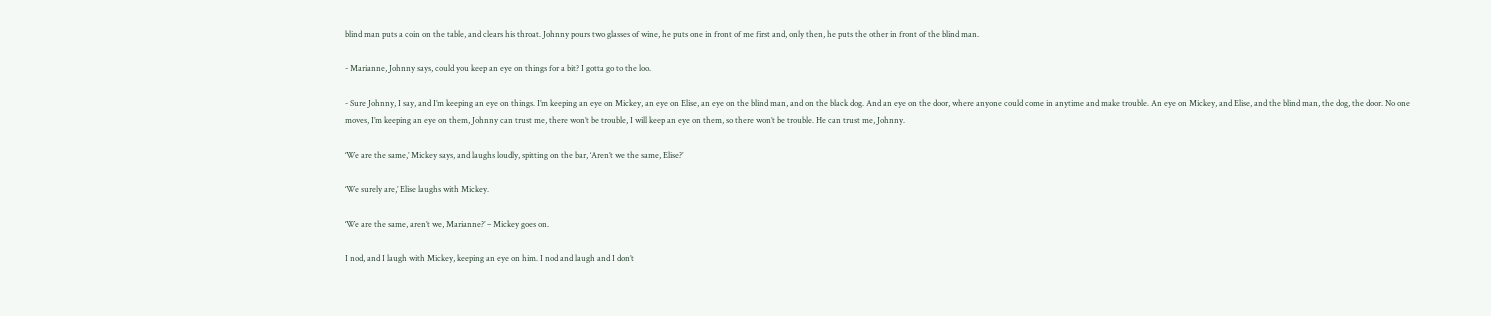blind man puts a coin on the table, and clears his throat. Johnny pours two glasses of wine, he puts one in front of me first and, only then, he puts the other in front of the blind man.

- Marianne, Johnny says, could you keep an eye on things for a bit? I gotta go to the loo.

- Sure Johnny, I say, and I’m keeping an eye on things. I’m keeping an eye on Mickey, an eye on Elise, an eye on the blind man, and on the black dog. And an eye on the door, where anyone could come in anytime and make trouble. An eye on Mickey, and Elise, and the blind man, the dog, the door. No one moves, I’m keeping an eye on them, Johnny can trust me, there won’t be trouble, I will keep an eye on them, so there won’t be trouble. He can trust me, Johnny.

‘We are the same,’ Mickey says, and laughs loudly, spitting on the bar, ‘Aren’t we the same, Elise?’

‘We surely are,’ Elise laughs with Mickey.

‘We are the same, aren’t we, Marianne?’ – Mickey goes on.

I nod, and I laugh with Mickey, keeping an eye on him. I nod and laugh and I don’t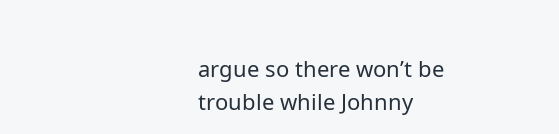argue so there won’t be trouble while Johnny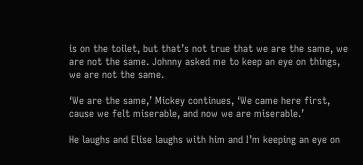is on the toilet, but that’s not true that we are the same, we are not the same. Johnny asked me to keep an eye on things, we are not the same.

‘We are the same,’ Mickey continues, ‘We came here first, cause we felt miserable, and now we are miserable.’

He laughs and Elise laughs with him and I’m keeping an eye on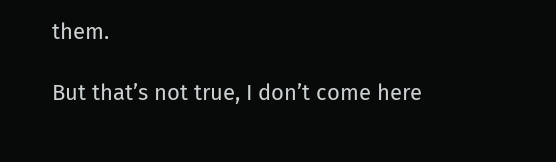them.

But that’s not true, I don’t come here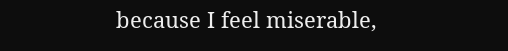because I feel miserable,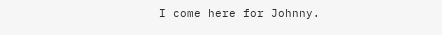I come here for Johnny.